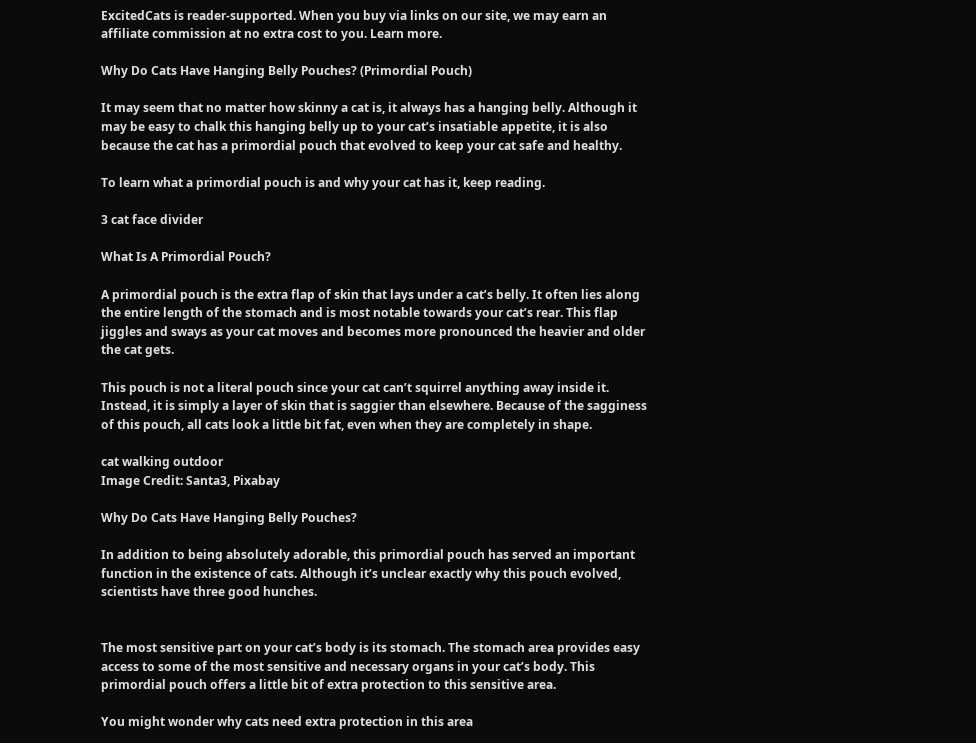ExcitedCats is reader-supported. When you buy via links on our site, we may earn an affiliate commission at no extra cost to you. Learn more.

Why Do Cats Have Hanging Belly Pouches? (Primordial Pouch)

It may seem that no matter how skinny a cat is, it always has a hanging belly. Although it may be easy to chalk this hanging belly up to your cat’s insatiable appetite, it is also because the cat has a primordial pouch that evolved to keep your cat safe and healthy.

To learn what a primordial pouch is and why your cat has it, keep reading.

3 cat face divider

What Is A Primordial Pouch?

A primordial pouch is the extra flap of skin that lays under a cat’s belly. It often lies along the entire length of the stomach and is most notable towards your cat’s rear. This flap jiggles and sways as your cat moves and becomes more pronounced the heavier and older the cat gets.

This pouch is not a literal pouch since your cat can’t squirrel anything away inside it. Instead, it is simply a layer of skin that is saggier than elsewhere. Because of the sagginess of this pouch, all cats look a little bit fat, even when they are completely in shape.

cat walking outdoor
Image Credit: Santa3, Pixabay

Why Do Cats Have Hanging Belly Pouches?

In addition to being absolutely adorable, this primordial pouch has served an important function in the existence of cats. Although it’s unclear exactly why this pouch evolved, scientists have three good hunches.


The most sensitive part on your cat’s body is its stomach. The stomach area provides easy access to some of the most sensitive and necessary organs in your cat’s body. This primordial pouch offers a little bit of extra protection to this sensitive area.

You might wonder why cats need extra protection in this area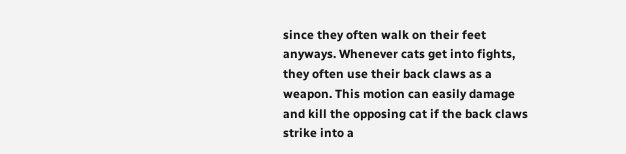since they often walk on their feet anyways. Whenever cats get into fights, they often use their back claws as a weapon. This motion can easily damage and kill the opposing cat if the back claws strike into a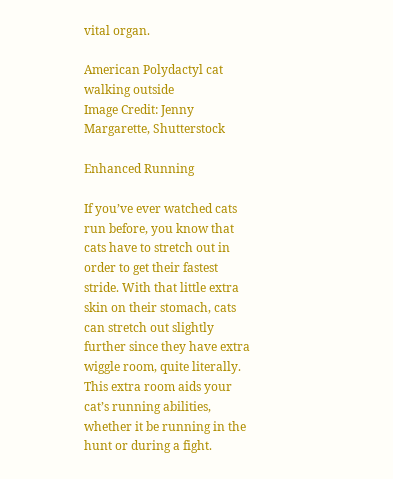vital organ.

American Polydactyl cat walking outside
Image Credit: Jenny Margarette, Shutterstock

Enhanced Running

If you’ve ever watched cats run before, you know that cats have to stretch out in order to get their fastest stride. With that little extra skin on their stomach, cats can stretch out slightly further since they have extra wiggle room, quite literally. This extra room aids your cat’s running abilities, whether it be running in the hunt or during a fight.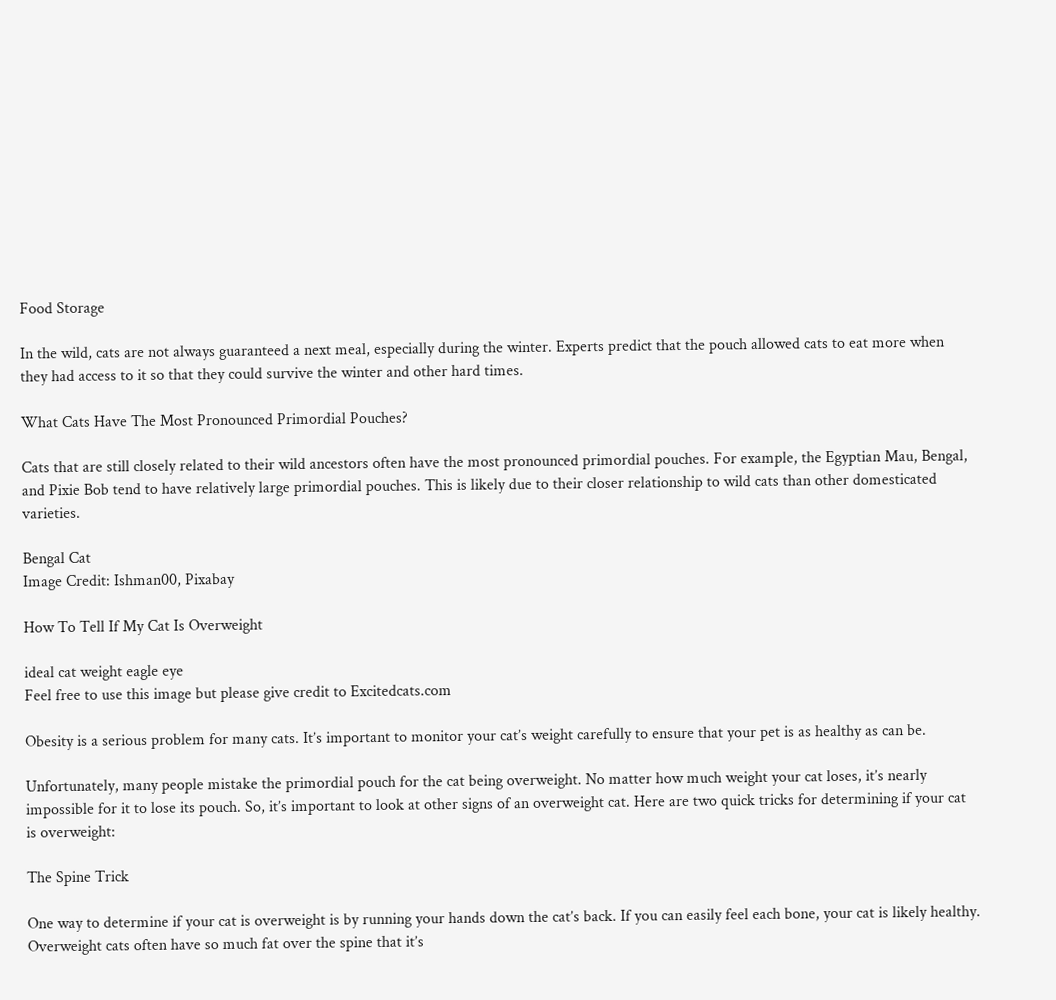Food Storage

In the wild, cats are not always guaranteed a next meal, especially during the winter. Experts predict that the pouch allowed cats to eat more when they had access to it so that they could survive the winter and other hard times.

What Cats Have The Most Pronounced Primordial Pouches?

Cats that are still closely related to their wild ancestors often have the most pronounced primordial pouches. For example, the Egyptian Mau, Bengal, and Pixie Bob tend to have relatively large primordial pouches. This is likely due to their closer relationship to wild cats than other domesticated varieties.

Bengal Cat
Image Credit: Ishman00, Pixabay

How To Tell If My Cat Is Overweight

ideal cat weight eagle eye
Feel free to use this image but please give credit to Excitedcats.com

Obesity is a serious problem for many cats. It’s important to monitor your cat’s weight carefully to ensure that your pet is as healthy as can be.

Unfortunately, many people mistake the primordial pouch for the cat being overweight. No matter how much weight your cat loses, it’s nearly impossible for it to lose its pouch. So, it’s important to look at other signs of an overweight cat. Here are two quick tricks for determining if your cat is overweight:

The Spine Trick

One way to determine if your cat is overweight is by running your hands down the cat’s back. If you can easily feel each bone, your cat is likely healthy. Overweight cats often have so much fat over the spine that it’s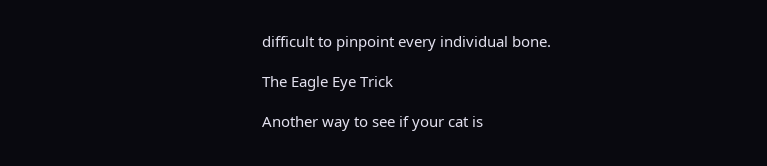difficult to pinpoint every individual bone.

The Eagle Eye Trick

Another way to see if your cat is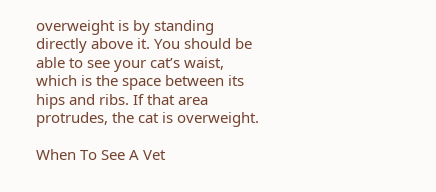overweight is by standing directly above it. You should be able to see your cat’s waist, which is the space between its hips and ribs. If that area protrudes, the cat is overweight.

When To See A Vet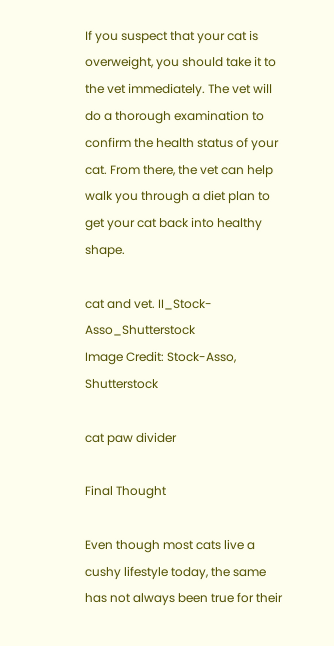If you suspect that your cat is overweight, you should take it to the vet immediately. The vet will do a thorough examination to confirm the health status of your cat. From there, the vet can help walk you through a diet plan to get your cat back into healthy shape.

cat and vet. II_Stock-Asso_Shutterstock
Image Credit: Stock-Asso, Shutterstock

cat paw divider

Final Thought

Even though most cats live a cushy lifestyle today, the same has not always been true for their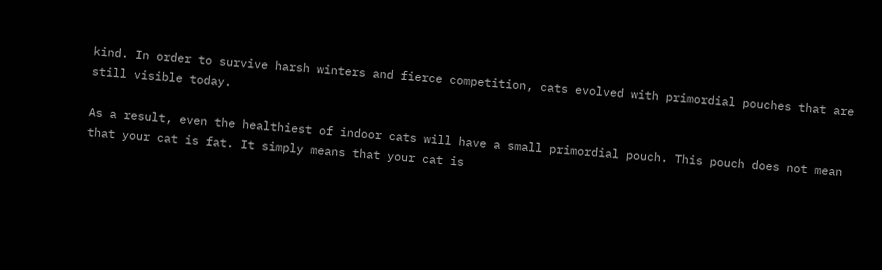kind. In order to survive harsh winters and fierce competition, cats evolved with primordial pouches that are still visible today.

As a result, even the healthiest of indoor cats will have a small primordial pouch. This pouch does not mean that your cat is fat. It simply means that your cat is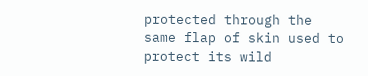protected through the same flap of skin used to protect its wild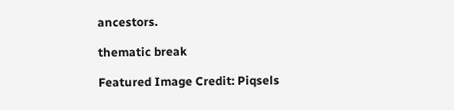ancestors.

thematic break

Featured Image Credit: Piqsels